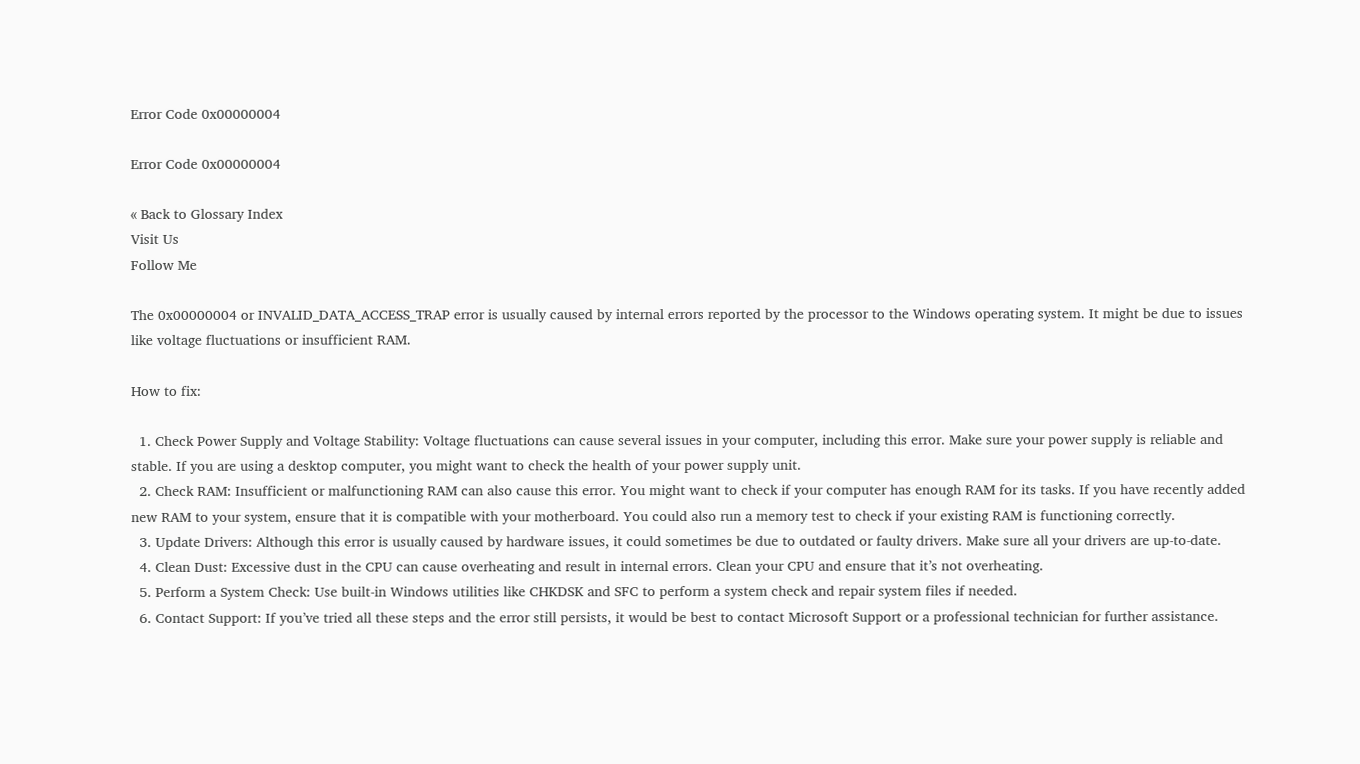Error Code 0x00000004

Error Code 0x00000004

« Back to Glossary Index
Visit Us
Follow Me

The 0x00000004 or INVALID_DATA_ACCESS_TRAP error is usually caused by internal errors reported by the processor to the Windows operating system. It might be due to issues like voltage fluctuations or insufficient RAM.

How to fix:

  1. Check Power Supply and Voltage Stability: Voltage fluctuations can cause several issues in your computer, including this error. Make sure your power supply is reliable and stable. If you are using a desktop computer, you might want to check the health of your power supply unit.
  2. Check RAM: Insufficient or malfunctioning RAM can also cause this error. You might want to check if your computer has enough RAM for its tasks. If you have recently added new RAM to your system, ensure that it is compatible with your motherboard. You could also run a memory test to check if your existing RAM is functioning correctly.
  3. Update Drivers: Although this error is usually caused by hardware issues, it could sometimes be due to outdated or faulty drivers. Make sure all your drivers are up-to-date.
  4. Clean Dust: Excessive dust in the CPU can cause overheating and result in internal errors. Clean your CPU and ensure that it’s not overheating.
  5. Perform a System Check: Use built-in Windows utilities like CHKDSK and SFC to perform a system check and repair system files if needed.
  6. Contact Support: If you’ve tried all these steps and the error still persists, it would be best to contact Microsoft Support or a professional technician for further assistance.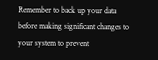Remember to back up your data before making significant changes to your system to prevent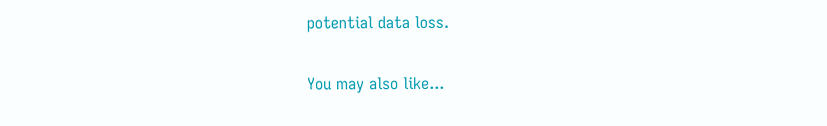potential data loss.

You may also like...